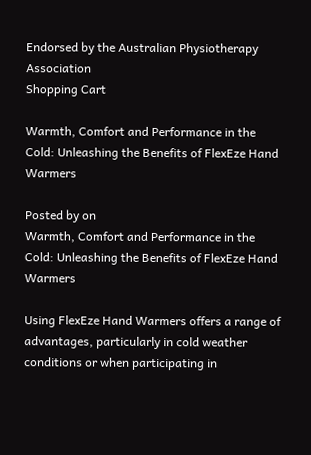Endorsed by the Australian Physiotherapy Association
Shopping Cart

Warmth, Comfort and Performance in the Cold: Unleashing the Benefits of FlexEze Hand Warmers

Posted by on
Warmth, Comfort and Performance in the Cold: Unleashing the Benefits of FlexEze Hand Warmers

Using FlexEze Hand Warmers offers a range of advantages, particularly in cold weather conditions or when participating in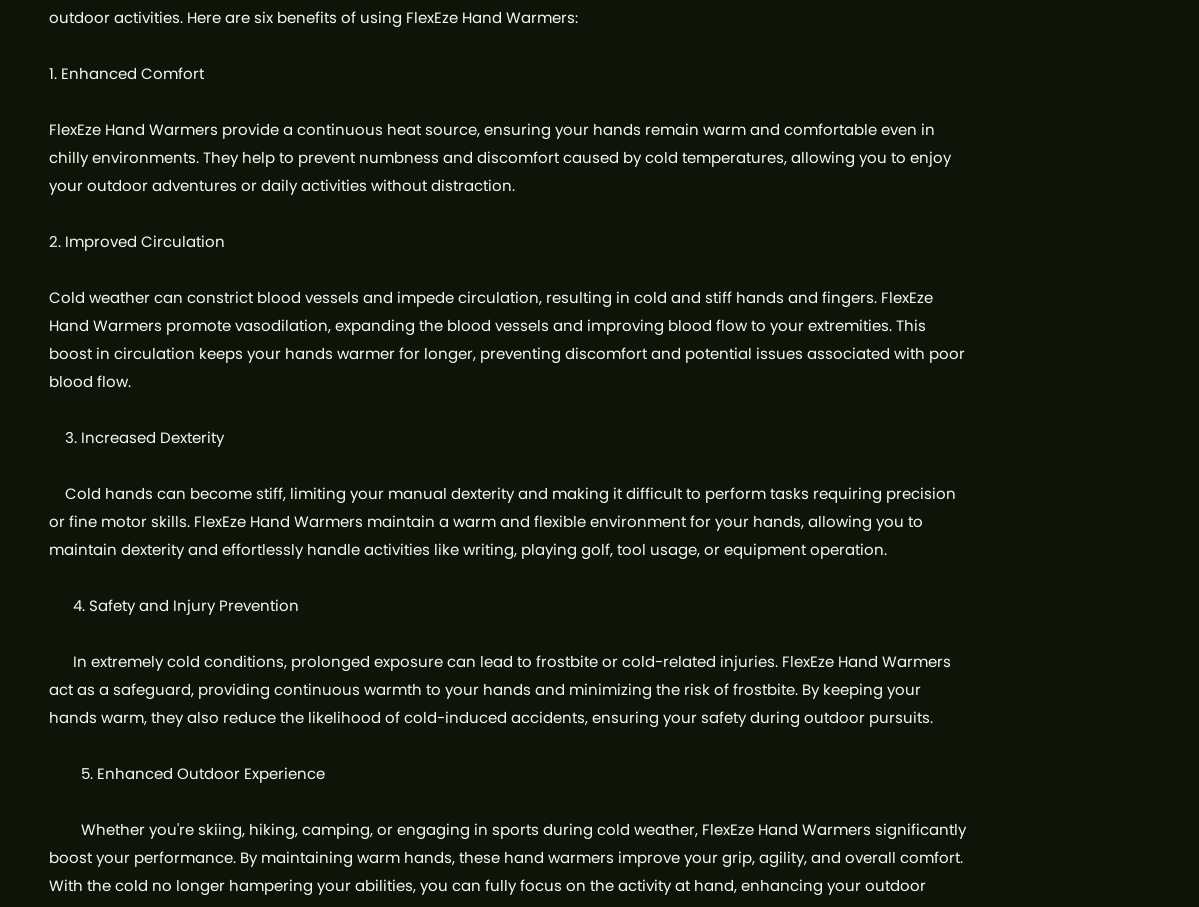outdoor activities. Here are six benefits of using FlexEze Hand Warmers:

1. Enhanced Comfort

FlexEze Hand Warmers provide a continuous heat source, ensuring your hands remain warm and comfortable even in chilly environments. They help to prevent numbness and discomfort caused by cold temperatures, allowing you to enjoy your outdoor adventures or daily activities without distraction.

2. Improved Circulation

Cold weather can constrict blood vessels and impede circulation, resulting in cold and stiff hands and fingers. FlexEze Hand Warmers promote vasodilation, expanding the blood vessels and improving blood flow to your extremities. This boost in circulation keeps your hands warmer for longer, preventing discomfort and potential issues associated with poor blood flow.

    3. Increased Dexterity

    Cold hands can become stiff, limiting your manual dexterity and making it difficult to perform tasks requiring precision or fine motor skills. FlexEze Hand Warmers maintain a warm and flexible environment for your hands, allowing you to maintain dexterity and effortlessly handle activities like writing, playing golf, tool usage, or equipment operation.

      4. Safety and Injury Prevention

      In extremely cold conditions, prolonged exposure can lead to frostbite or cold-related injuries. FlexEze Hand Warmers act as a safeguard, providing continuous warmth to your hands and minimizing the risk of frostbite. By keeping your hands warm, they also reduce the likelihood of cold-induced accidents, ensuring your safety during outdoor pursuits.

        5. Enhanced Outdoor Experience

        Whether you're skiing, hiking, camping, or engaging in sports during cold weather, FlexEze Hand Warmers significantly boost your performance. By maintaining warm hands, these hand warmers improve your grip, agility, and overall comfort. With the cold no longer hampering your abilities, you can fully focus on the activity at hand, enhancing your outdoor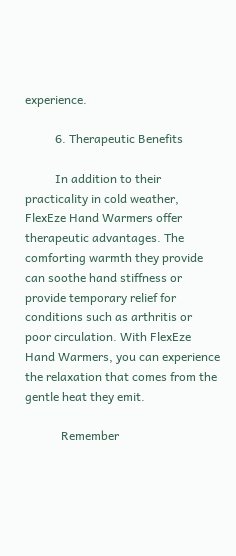experience.

          6. Therapeutic Benefits

          In addition to their practicality in cold weather, FlexEze Hand Warmers offer therapeutic advantages. The comforting warmth they provide can soothe hand stiffness or provide temporary relief for conditions such as arthritis or poor circulation. With FlexEze Hand Warmers, you can experience the relaxation that comes from the gentle heat they emit.

            Remember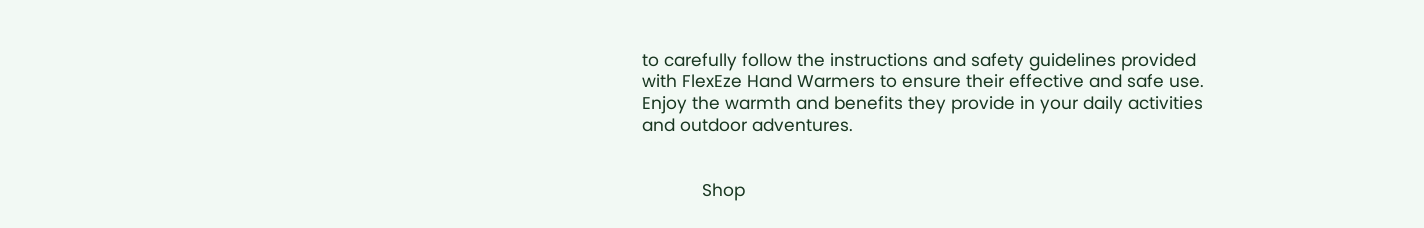to carefully follow the instructions and safety guidelines provided with FlexEze Hand Warmers to ensure their effective and safe use. Enjoy the warmth and benefits they provide in your daily activities and outdoor adventures.


            Shop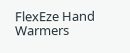FlexEze Hand Warmers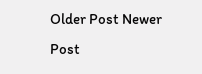Older Post Newer Post